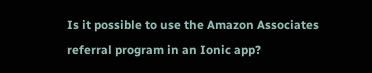Is it possible to use the Amazon Associates referral program in an Ionic app?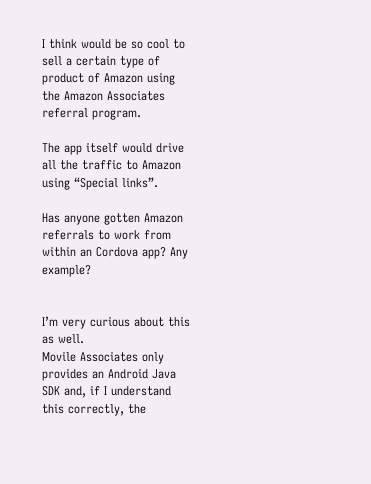I think would be so cool to sell a certain type of product of Amazon using the Amazon Associates referral program.

The app itself would drive all the traffic to Amazon using “Special links”.

Has anyone gotten Amazon referrals to work from within an Cordova app? Any example?


I’m very curious about this as well.
Movile Associates only provides an Android Java SDK and, if I understand this correctly, the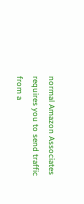normal Amazon Associates requires you to send traffic from a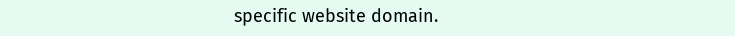specific website domain.